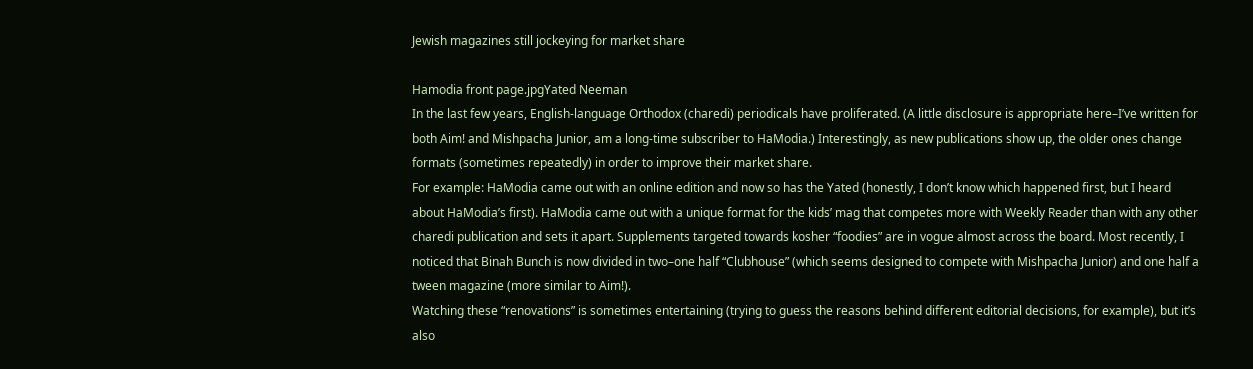Jewish magazines still jockeying for market share

Hamodia front page.jpgYated Neeman
In the last few years, English-language Orthodox (charedi) periodicals have proliferated. (A little disclosure is appropriate here–I’ve written for both Aim! and Mishpacha Junior, am a long-time subscriber to HaModia.) Interestingly, as new publications show up, the older ones change formats (sometimes repeatedly) in order to improve their market share.
For example: HaModia came out with an online edition and now so has the Yated (honestly, I don’t know which happened first, but I heard about HaModia’s first). HaModia came out with a unique format for the kids’ mag that competes more with Weekly Reader than with any other charedi publication and sets it apart. Supplements targeted towards kosher “foodies” are in vogue almost across the board. Most recently, I noticed that Binah Bunch is now divided in two–one half “Clubhouse” (which seems designed to compete with Mishpacha Junior) and one half a tween magazine (more similar to Aim!).
Watching these “renovations” is sometimes entertaining (trying to guess the reasons behind different editorial decisions, for example), but it’s also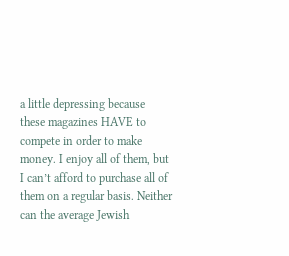a little depressing because these magazines HAVE to compete in order to make money. I enjoy all of them, but I can’t afford to purchase all of them on a regular basis. Neither can the average Jewish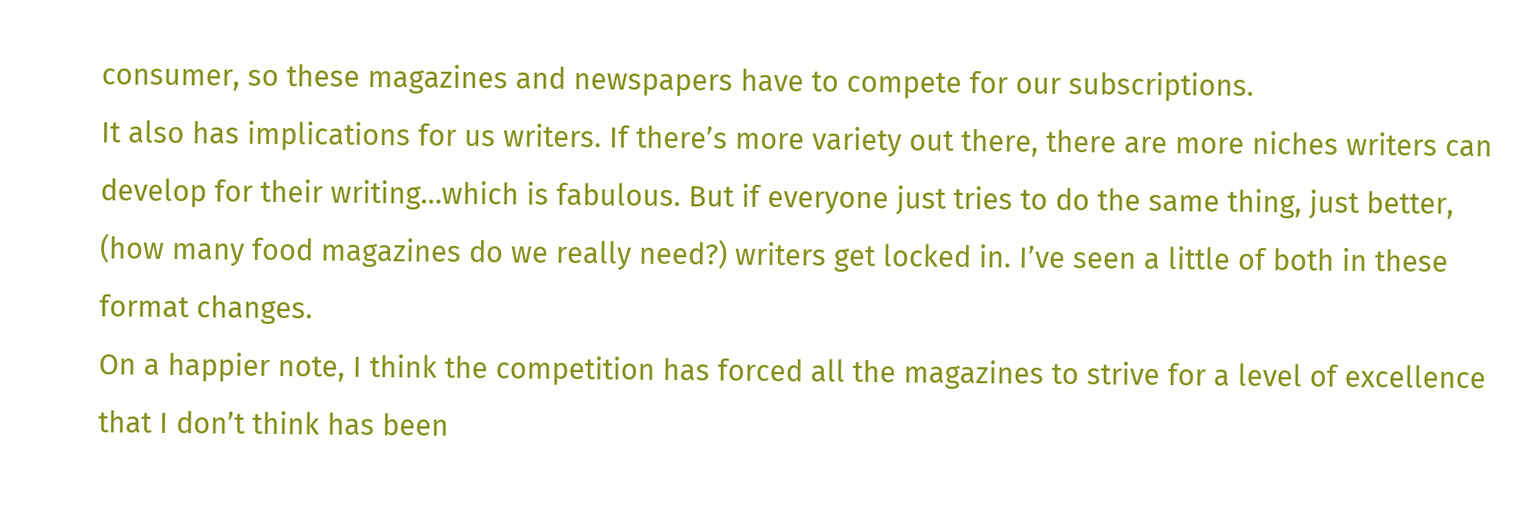consumer, so these magazines and newspapers have to compete for our subscriptions.
It also has implications for us writers. If there’s more variety out there, there are more niches writers can develop for their writing…which is fabulous. But if everyone just tries to do the same thing, just better, (how many food magazines do we really need?) writers get locked in. I’ve seen a little of both in these format changes.
On a happier note, I think the competition has forced all the magazines to strive for a level of excellence that I don’t think has been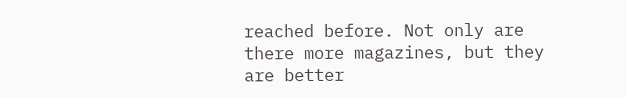reached before. Not only are there more magazines, but they are better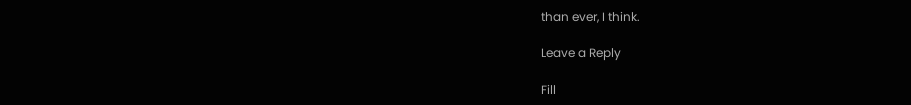than ever, I think.

Leave a Reply

Fill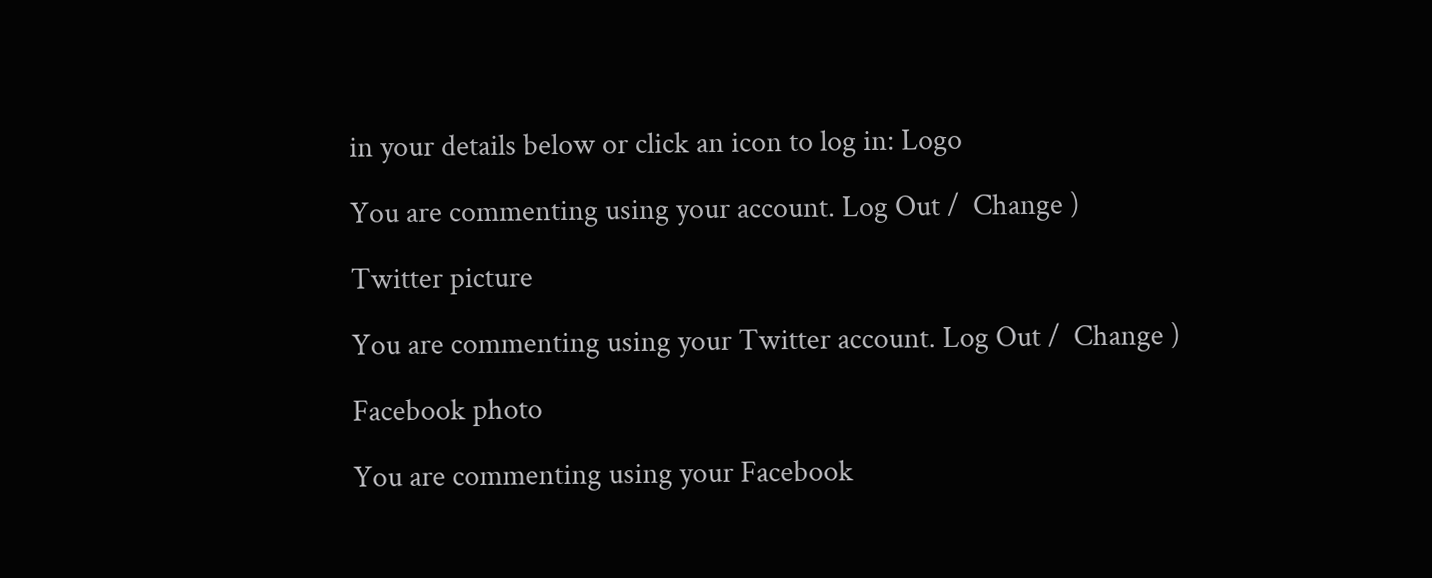in your details below or click an icon to log in: Logo

You are commenting using your account. Log Out /  Change )

Twitter picture

You are commenting using your Twitter account. Log Out /  Change )

Facebook photo

You are commenting using your Facebook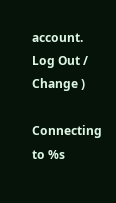account. Log Out /  Change )

Connecting to %s